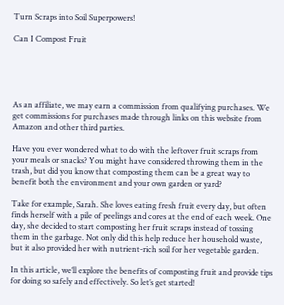Turn Scraps into Soil Superpowers!

Can I Compost Fruit





As an affiliate, we may earn a commission from qualifying purchases. We get commissions for purchases made through links on this website from Amazon and other third parties.

Have you ever wondered what to do with the leftover fruit scraps from your meals or snacks? You might have considered throwing them in the trash, but did you know that composting them can be a great way to benefit both the environment and your own garden or yard?

Take for example, Sarah. She loves eating fresh fruit every day, but often finds herself with a pile of peelings and cores at the end of each week. One day, she decided to start composting her fruit scraps instead of tossing them in the garbage. Not only did this help reduce her household waste, but it also provided her with nutrient-rich soil for her vegetable garden.

In this article, we’ll explore the benefits of composting fruit and provide tips for doing so safely and effectively. So let’s get started!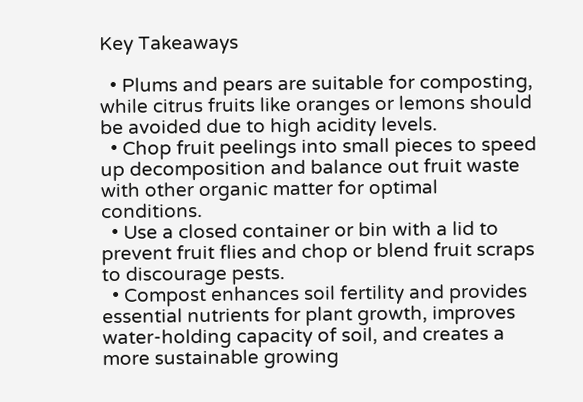Key Takeaways

  • Plums and pears are suitable for composting, while citrus fruits like oranges or lemons should be avoided due to high acidity levels.
  • Chop fruit peelings into small pieces to speed up decomposition and balance out fruit waste with other organic matter for optimal conditions.
  • Use a closed container or bin with a lid to prevent fruit flies and chop or blend fruit scraps to discourage pests.
  • Compost enhances soil fertility and provides essential nutrients for plant growth, improves water-holding capacity of soil, and creates a more sustainable growing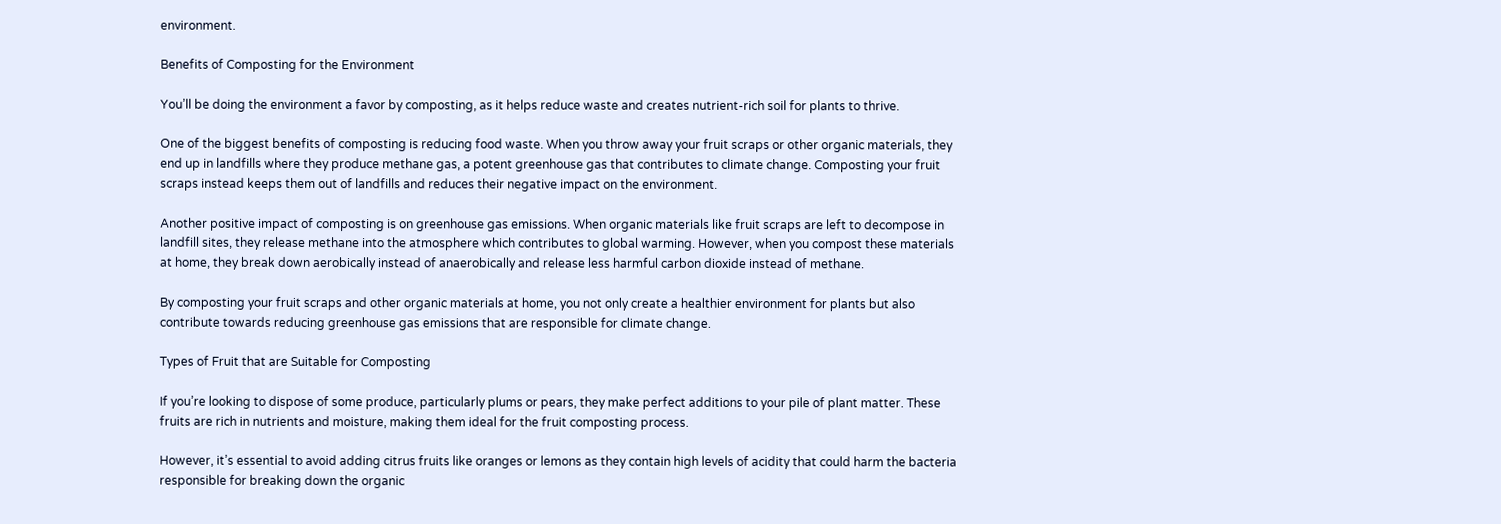environment.

Benefits of Composting for the Environment

You’ll be doing the environment a favor by composting, as it helps reduce waste and creates nutrient-rich soil for plants to thrive.

One of the biggest benefits of composting is reducing food waste. When you throw away your fruit scraps or other organic materials, they end up in landfills where they produce methane gas, a potent greenhouse gas that contributes to climate change. Composting your fruit scraps instead keeps them out of landfills and reduces their negative impact on the environment.

Another positive impact of composting is on greenhouse gas emissions. When organic materials like fruit scraps are left to decompose in landfill sites, they release methane into the atmosphere which contributes to global warming. However, when you compost these materials at home, they break down aerobically instead of anaerobically and release less harmful carbon dioxide instead of methane.

By composting your fruit scraps and other organic materials at home, you not only create a healthier environment for plants but also contribute towards reducing greenhouse gas emissions that are responsible for climate change.

Types of Fruit that are Suitable for Composting

If you’re looking to dispose of some produce, particularly plums or pears, they make perfect additions to your pile of plant matter. These fruits are rich in nutrients and moisture, making them ideal for the fruit composting process.

However, it’s essential to avoid adding citrus fruits like oranges or lemons as they contain high levels of acidity that could harm the bacteria responsible for breaking down the organic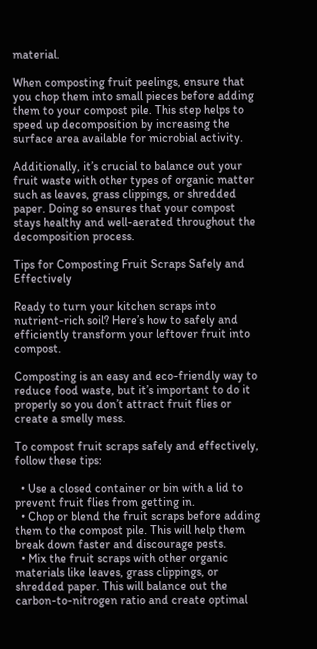material.

When composting fruit peelings, ensure that you chop them into small pieces before adding them to your compost pile. This step helps to speed up decomposition by increasing the surface area available for microbial activity.

Additionally, it’s crucial to balance out your fruit waste with other types of organic matter such as leaves, grass clippings, or shredded paper. Doing so ensures that your compost stays healthy and well-aerated throughout the decomposition process.

Tips for Composting Fruit Scraps Safely and Effectively

Ready to turn your kitchen scraps into nutrient-rich soil? Here’s how to safely and efficiently transform your leftover fruit into compost.

Composting is an easy and eco-friendly way to reduce food waste, but it’s important to do it properly so you don’t attract fruit flies or create a smelly mess.

To compost fruit scraps safely and effectively, follow these tips:

  • Use a closed container or bin with a lid to prevent fruit flies from getting in.
  • Chop or blend the fruit scraps before adding them to the compost pile. This will help them break down faster and discourage pests.
  • Mix the fruit scraps with other organic materials like leaves, grass clippings, or shredded paper. This will balance out the carbon-to-nitrogen ratio and create optimal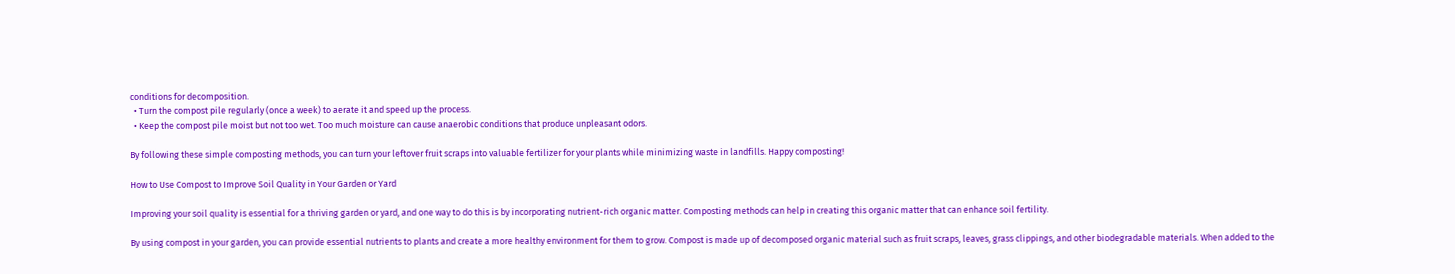conditions for decomposition.
  • Turn the compost pile regularly (once a week) to aerate it and speed up the process.
  • Keep the compost pile moist but not too wet. Too much moisture can cause anaerobic conditions that produce unpleasant odors.

By following these simple composting methods, you can turn your leftover fruit scraps into valuable fertilizer for your plants while minimizing waste in landfills. Happy composting!

How to Use Compost to Improve Soil Quality in Your Garden or Yard

Improving your soil quality is essential for a thriving garden or yard, and one way to do this is by incorporating nutrient-rich organic matter. Composting methods can help in creating this organic matter that can enhance soil fertility.

By using compost in your garden, you can provide essential nutrients to plants and create a more healthy environment for them to grow. Compost is made up of decomposed organic material such as fruit scraps, leaves, grass clippings, and other biodegradable materials. When added to the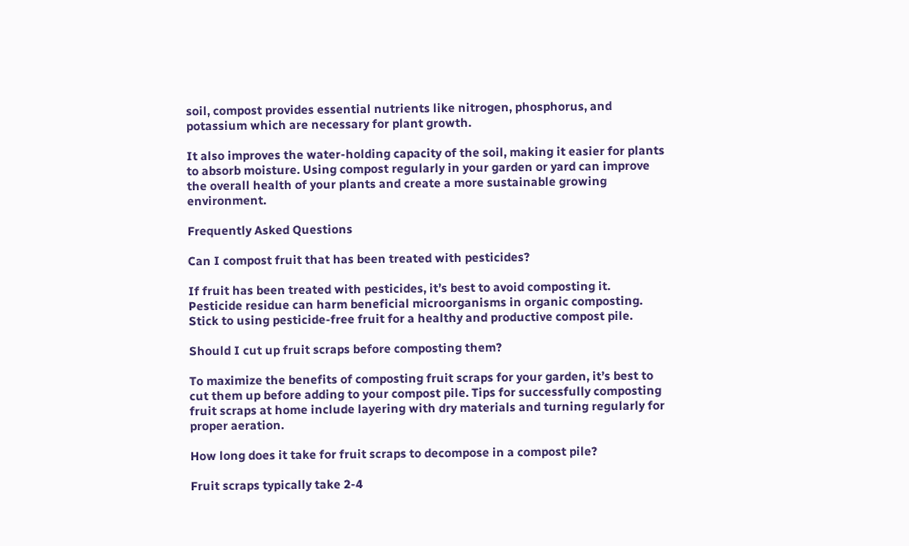soil, compost provides essential nutrients like nitrogen, phosphorus, and potassium which are necessary for plant growth.

It also improves the water-holding capacity of the soil, making it easier for plants to absorb moisture. Using compost regularly in your garden or yard can improve the overall health of your plants and create a more sustainable growing environment.

Frequently Asked Questions

Can I compost fruit that has been treated with pesticides?

If fruit has been treated with pesticides, it’s best to avoid composting it. Pesticide residue can harm beneficial microorganisms in organic composting. Stick to using pesticide-free fruit for a healthy and productive compost pile.

Should I cut up fruit scraps before composting them?

To maximize the benefits of composting fruit scraps for your garden, it’s best to cut them up before adding to your compost pile. Tips for successfully composting fruit scraps at home include layering with dry materials and turning regularly for proper aeration.

How long does it take for fruit scraps to decompose in a compost pile?

Fruit scraps typically take 2-4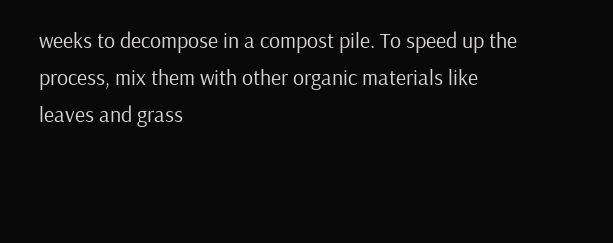weeks to decompose in a compost pile. To speed up the process, mix them with other organic materials like leaves and grass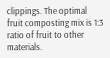clippings. The optimal fruit composting mix is 1:3 ratio of fruit to other materials.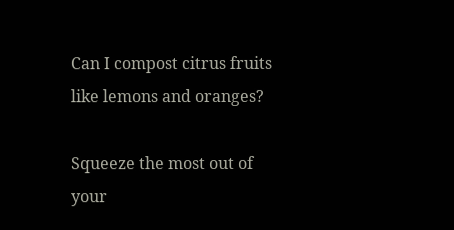Can I compost citrus fruits like lemons and oranges?

Squeeze the most out of your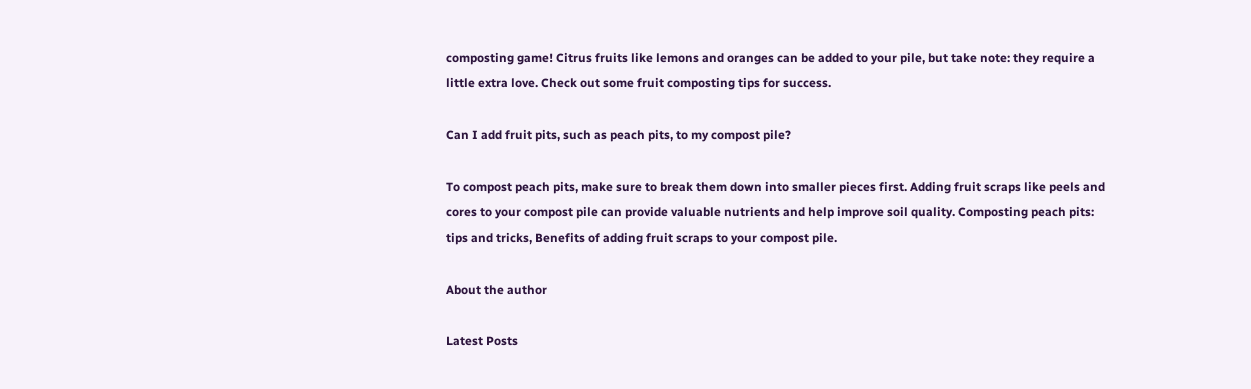composting game! Citrus fruits like lemons and oranges can be added to your pile, but take note: they require a little extra love. Check out some fruit composting tips for success.

Can I add fruit pits, such as peach pits, to my compost pile?

To compost peach pits, make sure to break them down into smaller pieces first. Adding fruit scraps like peels and cores to your compost pile can provide valuable nutrients and help improve soil quality. Composting peach pits: tips and tricks, Benefits of adding fruit scraps to your compost pile.

About the author

Latest Posts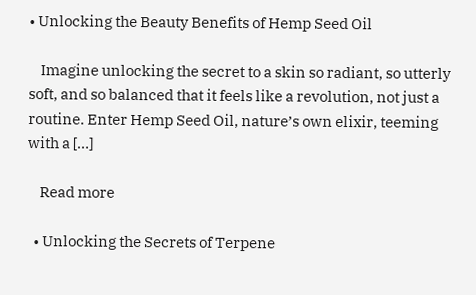• Unlocking the Beauty Benefits of Hemp Seed Oil

    Imagine unlocking the secret to a skin so radiant, so utterly soft, and so balanced that it feels like a revolution, not just a routine. Enter Hemp Seed Oil, nature’s own elixir, teeming with a […]

    Read more

  • Unlocking the Secrets of Terpene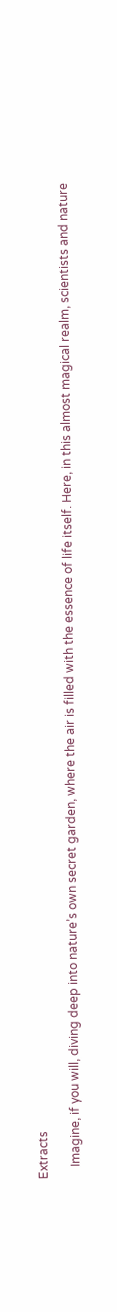Extracts

    Imagine, if you will, diving deep into nature’s own secret garden, where the air is filled with the essence of life itself. Here, in this almost magical realm, scientists and nature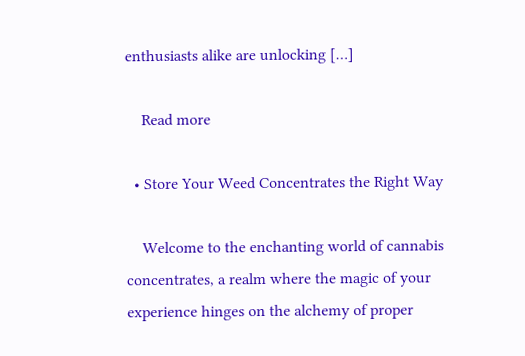enthusiasts alike are unlocking […]

    Read more

  • Store Your Weed Concentrates the Right Way

    Welcome to the enchanting world of cannabis concentrates, a realm where the magic of your experience hinges on the alchemy of proper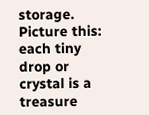storage. Picture this: each tiny drop or crystal is a treasure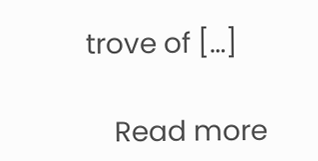trove of […]

    Read more